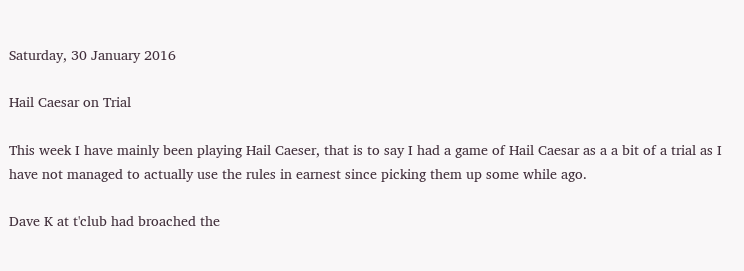Saturday, 30 January 2016

Hail Caesar on Trial

This week I have mainly been playing Hail Caeser, that is to say I had a game of Hail Caesar as a a bit of a trial as I have not managed to actually use the rules in earnest since picking them up some while ago.

Dave K at t'club had broached the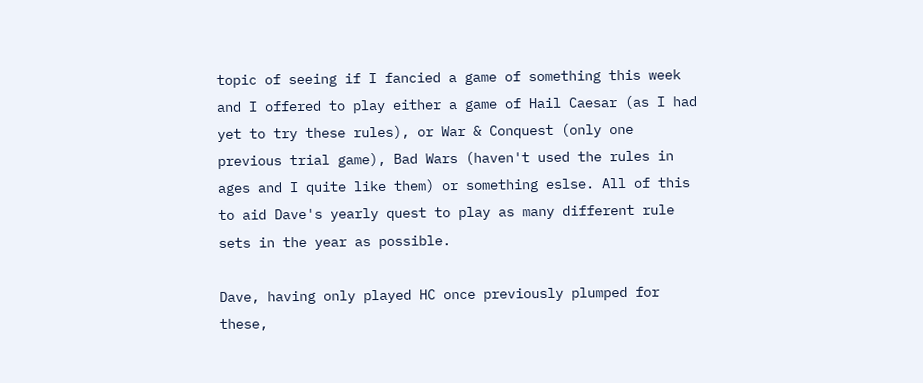topic of seeing if I fancied a game of something this week and I offered to play either a game of Hail Caesar (as I had yet to try these rules), or War & Conquest (only one previous trial game), Bad Wars (haven't used the rules in ages and I quite like them) or something eslse. All of this to aid Dave's yearly quest to play as many different rule sets in the year as possible.

Dave, having only played HC once previously plumped for these,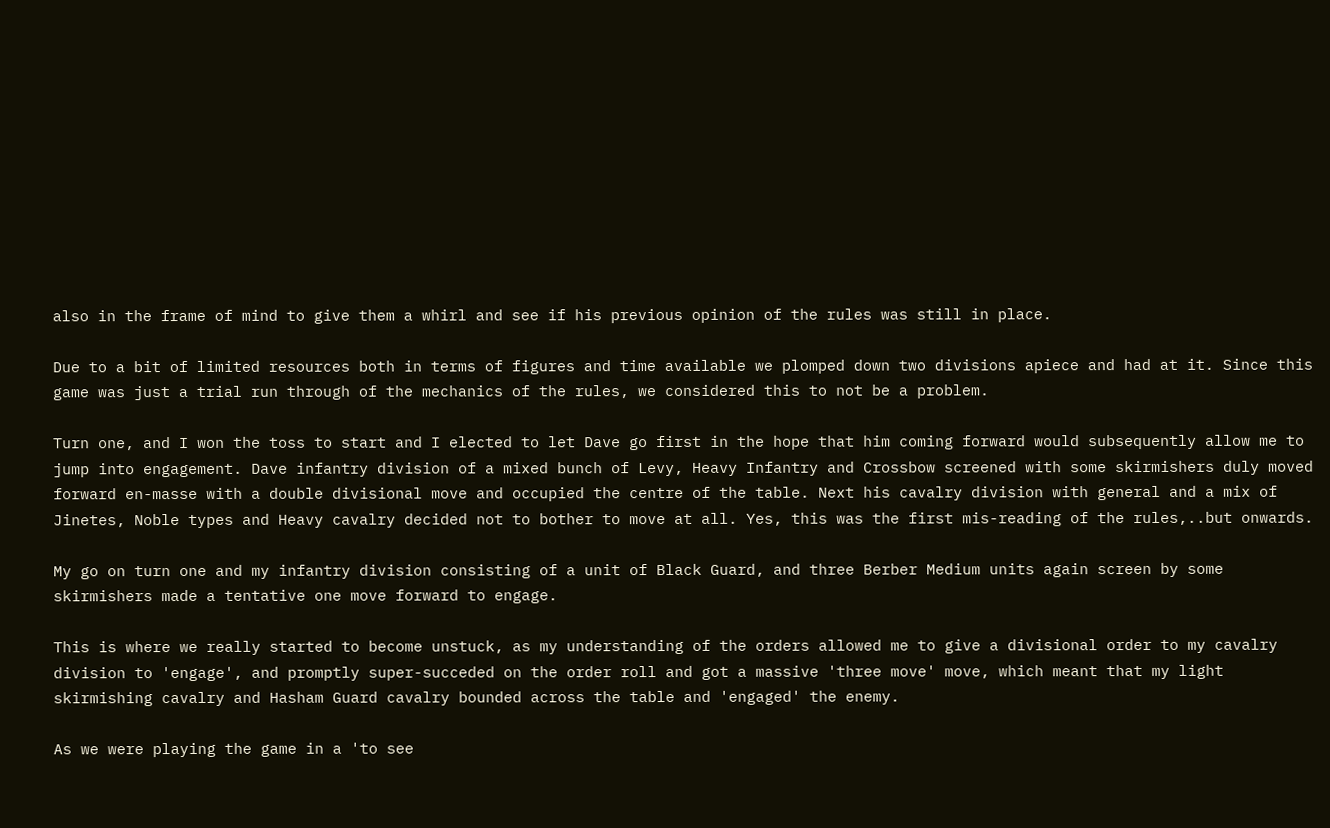also in the frame of mind to give them a whirl and see if his previous opinion of the rules was still in place.

Due to a bit of limited resources both in terms of figures and time available we plomped down two divisions apiece and had at it. Since this game was just a trial run through of the mechanics of the rules, we considered this to not be a problem.

Turn one, and I won the toss to start and I elected to let Dave go first in the hope that him coming forward would subsequently allow me to jump into engagement. Dave infantry division of a mixed bunch of Levy, Heavy Infantry and Crossbow screened with some skirmishers duly moved forward en-masse with a double divisional move and occupied the centre of the table. Next his cavalry division with general and a mix of Jinetes, Noble types and Heavy cavalry decided not to bother to move at all. Yes, this was the first mis-reading of the rules,..but onwards.

My go on turn one and my infantry division consisting of a unit of Black Guard, and three Berber Medium units again screen by some skirmishers made a tentative one move forward to engage.

This is where we really started to become unstuck, as my understanding of the orders allowed me to give a divisional order to my cavalry division to 'engage', and promptly super-succeded on the order roll and got a massive 'three move' move, which meant that my light skirmishing cavalry and Hasham Guard cavalry bounded across the table and 'engaged' the enemy.

As we were playing the game in a 'to see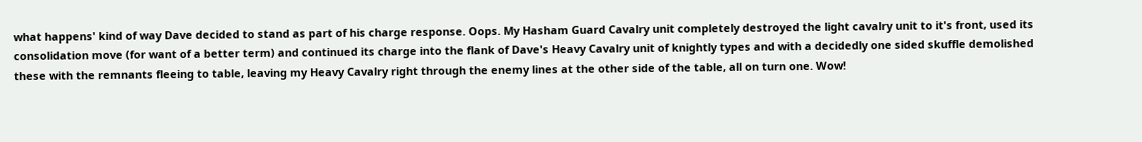what happens' kind of way Dave decided to stand as part of his charge response. Oops. My Hasham Guard Cavalry unit completely destroyed the light cavalry unit to it's front, used its consolidation move (for want of a better term) and continued its charge into the flank of Dave's Heavy Cavalry unit of knightly types and with a decidedly one sided skuffle demolished these with the remnants fleeing to table, leaving my Heavy Cavalry right through the enemy lines at the other side of the table, all on turn one. Wow!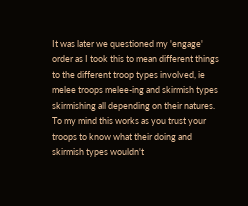It was later we questioned my 'engage' order as I took this to mean different things to the different troop types involved, ie melee troops melee-ing and skirmish types skirmishing all depending on their natures. To my mind this works as you trust your troops to know what their doing and skirmish types wouldn't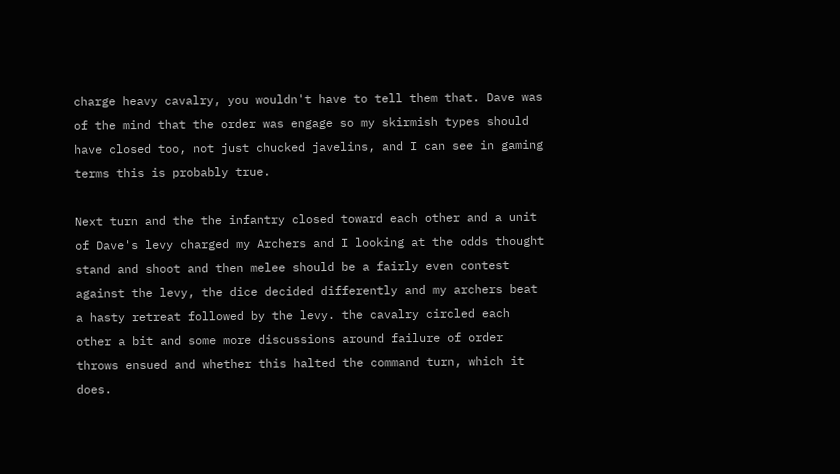charge heavy cavalry, you wouldn't have to tell them that. Dave was of the mind that the order was engage so my skirmish types should have closed too, not just chucked javelins, and I can see in gaming terms this is probably true.

Next turn and the the infantry closed toward each other and a unit of Dave's levy charged my Archers and I looking at the odds thought stand and shoot and then melee should be a fairly even contest against the levy, the dice decided differently and my archers beat a hasty retreat followed by the levy. the cavalry circled each other a bit and some more discussions around failure of order throws ensued and whether this halted the command turn, which it does.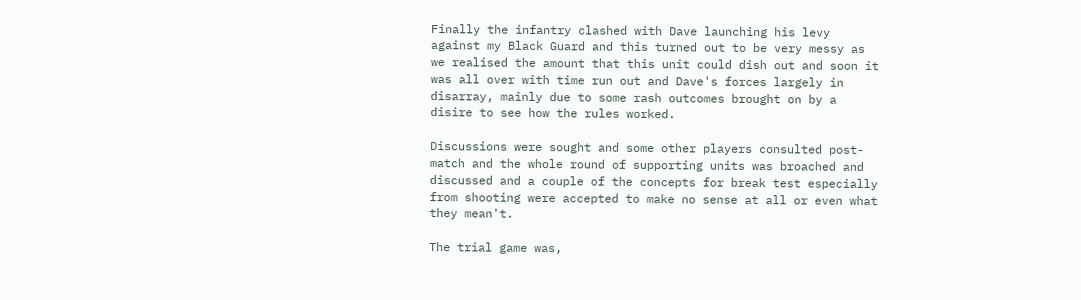Finally the infantry clashed with Dave launching his levy against my Black Guard and this turned out to be very messy as we realised the amount that this unit could dish out and soon it was all over with time run out and Dave's forces largely in disarray, mainly due to some rash outcomes brought on by a disire to see how the rules worked.

Discussions were sought and some other players consulted post-match and the whole round of supporting units was broached and discussed and a couple of the concepts for break test especially from shooting were accepted to make no sense at all or even what they mean't.

The trial game was,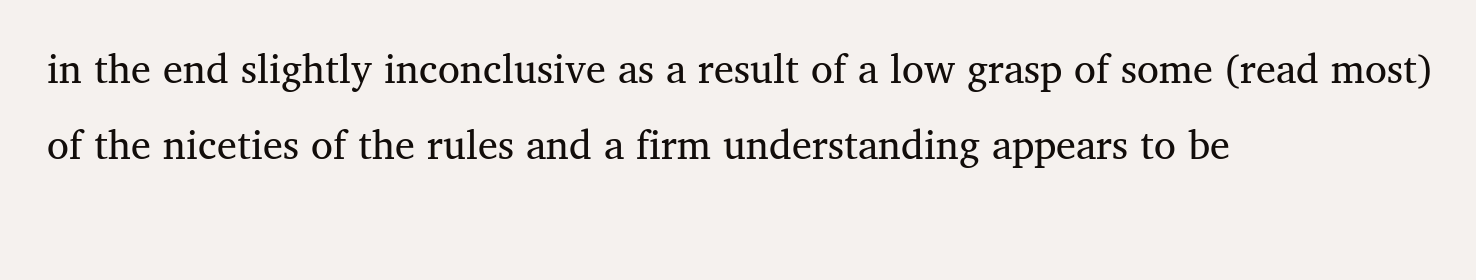in the end slightly inconclusive as a result of a low grasp of some (read most) of the niceties of the rules and a firm understanding appears to be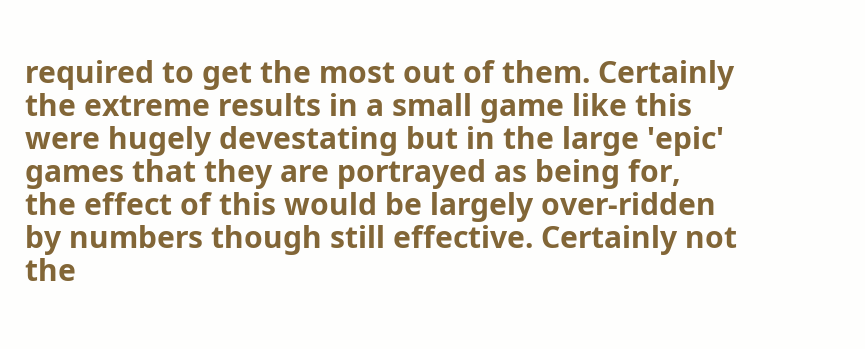required to get the most out of them. Certainly the extreme results in a small game like this were hugely devestating but in the large 'epic' games that they are portrayed as being for, the effect of this would be largely over-ridden by numbers though still effective. Certainly not the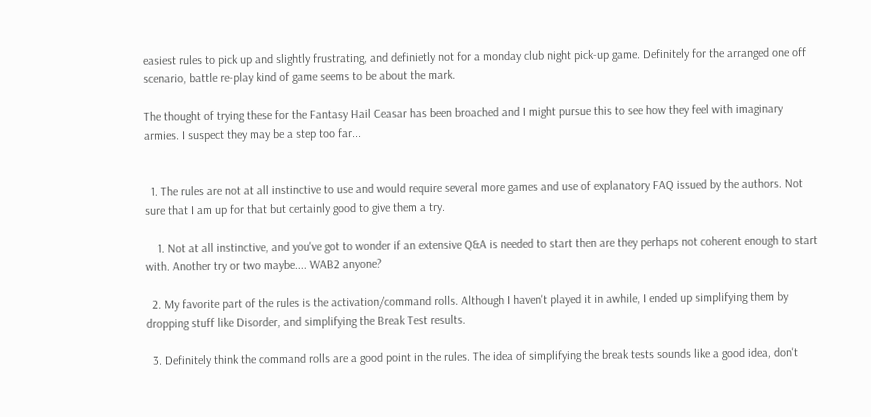easiest rules to pick up and slightly frustrating, and definietly not for a monday club night pick-up game. Definitely for the arranged one off scenario, battle re-play kind of game seems to be about the mark.

The thought of trying these for the Fantasy Hail Ceasar has been broached and I might pursue this to see how they feel with imaginary armies. I suspect they may be a step too far...


  1. The rules are not at all instinctive to use and would require several more games and use of explanatory FAQ issued by the authors. Not sure that I am up for that but certainly good to give them a try.

    1. Not at all instinctive, and you've got to wonder if an extensive Q&A is needed to start then are they perhaps not coherent enough to start with. Another try or two maybe.... WAB2 anyone?

  2. My favorite part of the rules is the activation/command rolls. Although I haven't played it in awhile, I ended up simplifying them by dropping stuff like Disorder, and simplifying the Break Test results.

  3. Definitely think the command rolls are a good point in the rules. The idea of simplifying the break tests sounds like a good idea, don't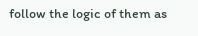follow the logic of them as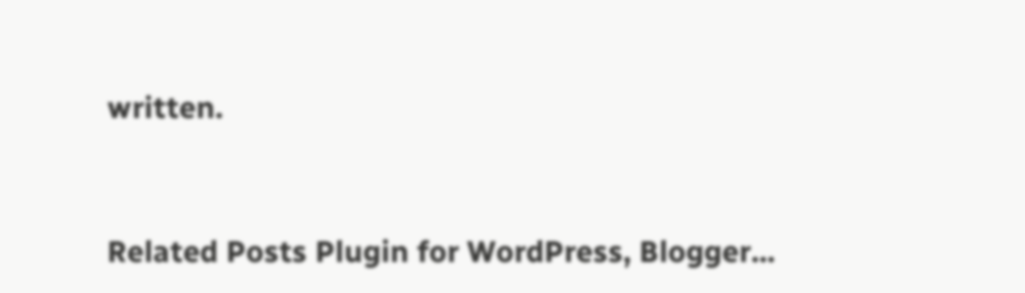written.


Related Posts Plugin for WordPress, Blogger...